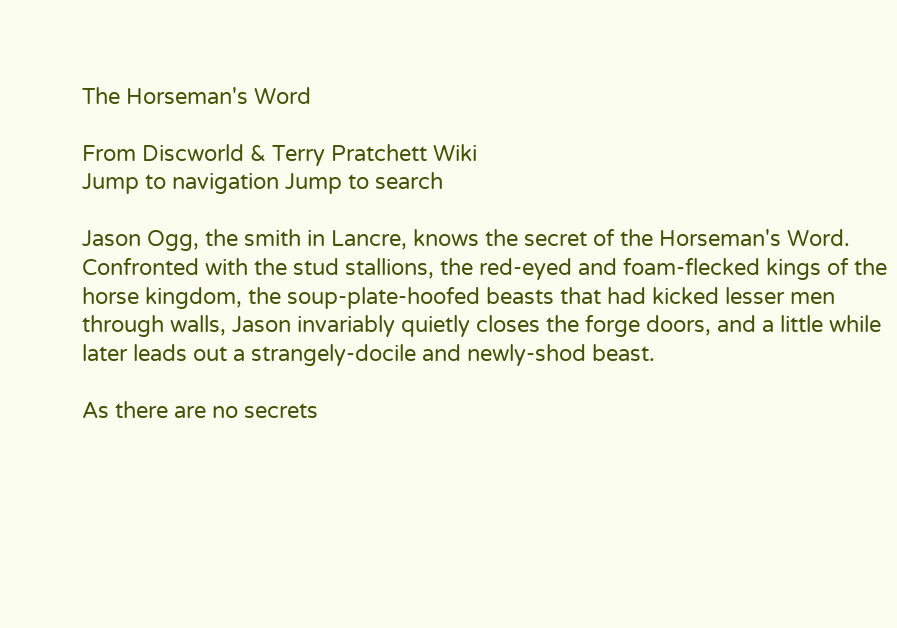The Horseman's Word

From Discworld & Terry Pratchett Wiki
Jump to navigation Jump to search

Jason Ogg, the smith in Lancre, knows the secret of the Horseman's Word. Confronted with the stud stallions, the red-eyed and foam-flecked kings of the horse kingdom, the soup-plate-hoofed beasts that had kicked lesser men through walls, Jason invariably quietly closes the forge doors, and a little while later leads out a strangely-docile and newly-shod beast.

As there are no secrets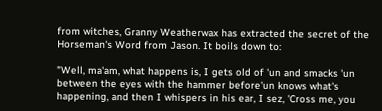from witches, Granny Weatherwax has extracted the secret of the Horseman's Word from Jason. It boils down to:

"Well, ma'am, what happens is, I gets old of 'un and smacks 'un between the eyes with the hammer before'un knows what's happening, and then I whispers in his ear, I sez, 'Cross me, you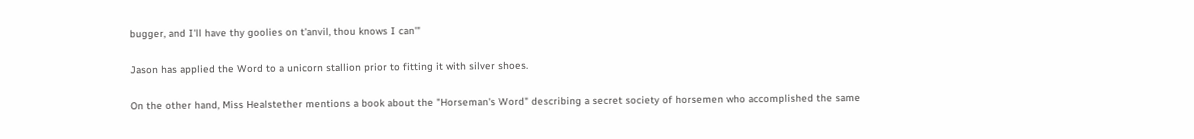bugger, and I'll have thy goolies on t'anvil, thou knows I can'"

Jason has applied the Word to a unicorn stallion prior to fitting it with silver shoes.

On the other hand, Miss Healstether mentions a book about the "Horseman's Word" describing a secret society of horsemen who accomplished the same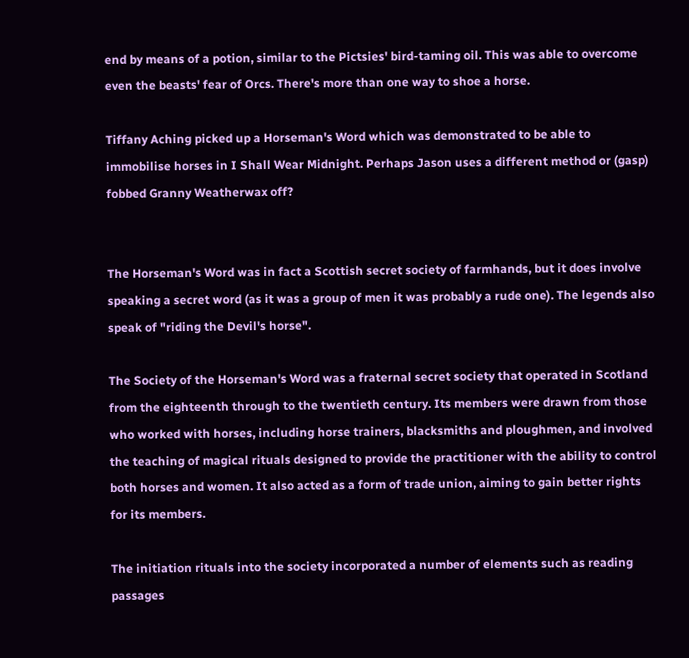end by means of a potion, similar to the Pictsies' bird-taming oil. This was able to overcome even the beasts' fear of Orcs. There's more than one way to shoe a horse.

Tiffany Aching picked up a Horseman's Word which was demonstrated to be able to immobilise horses in I Shall Wear Midnight. Perhaps Jason uses a different method or (gasp) fobbed Granny Weatherwax off?


The Horseman's Word was in fact a Scottish secret society of farmhands, but it does involve speaking a secret word (as it was a group of men it was probably a rude one). The legends also speak of "riding the Devil's horse".

The Society of the Horseman's Word was a fraternal secret society that operated in Scotland from the eighteenth through to the twentieth century. Its members were drawn from those who worked with horses, including horse trainers, blacksmiths and ploughmen, and involved the teaching of magical rituals designed to provide the practitioner with the ability to control both horses and women. It also acted as a form of trade union, aiming to gain better rights for its members.

The initiation rituals into the society incorporated a number of elements such as reading passages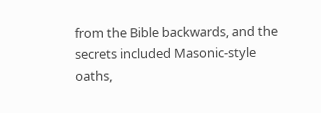from the Bible backwards, and the secrets included Masonic-style oaths,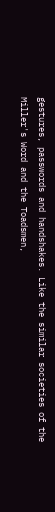gestures, passwords and handshakes. Like the similar societies of the Miller's Word and the Toadsmen,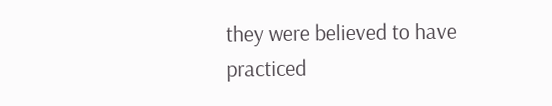they were believed to have practiced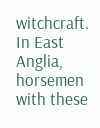witchcraft. In East Anglia, horsemen with these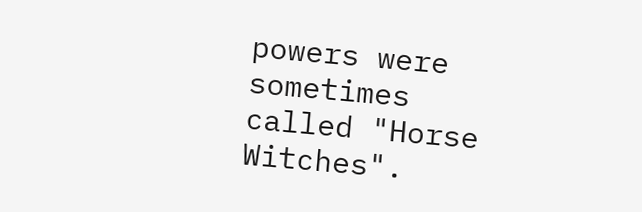powers were sometimes called "Horse Witches".